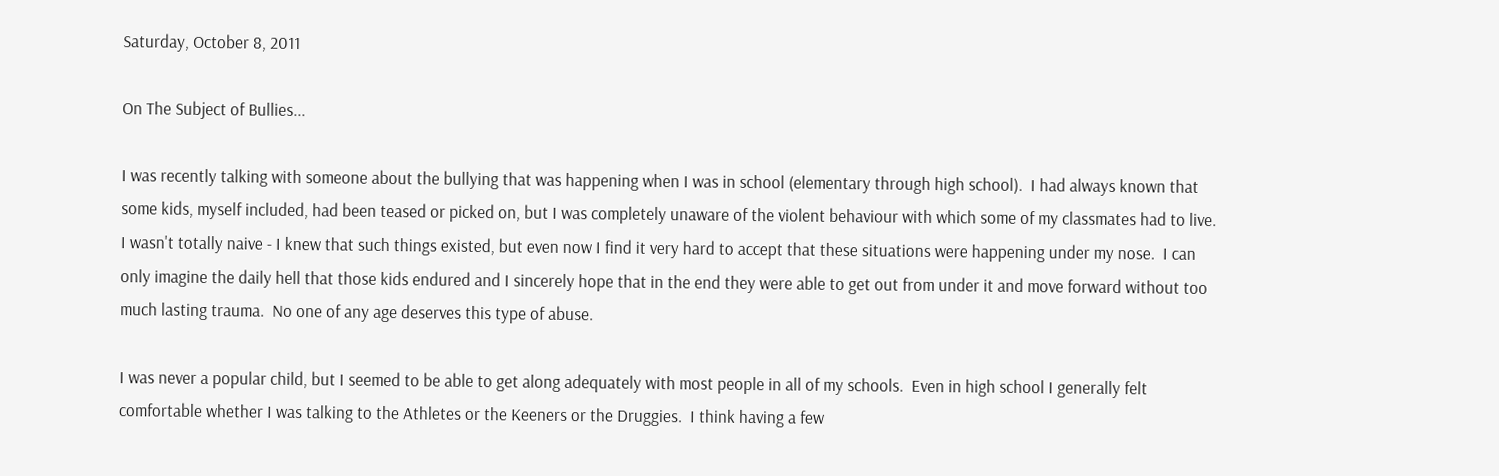Saturday, October 8, 2011

On The Subject of Bullies...

I was recently talking with someone about the bullying that was happening when I was in school (elementary through high school).  I had always known that some kids, myself included, had been teased or picked on, but I was completely unaware of the violent behaviour with which some of my classmates had to live.  I wasn't totally naive - I knew that such things existed, but even now I find it very hard to accept that these situations were happening under my nose.  I can only imagine the daily hell that those kids endured and I sincerely hope that in the end they were able to get out from under it and move forward without too much lasting trauma.  No one of any age deserves this type of abuse.

I was never a popular child, but I seemed to be able to get along adequately with most people in all of my schools.  Even in high school I generally felt comfortable whether I was talking to the Athletes or the Keeners or the Druggies.  I think having a few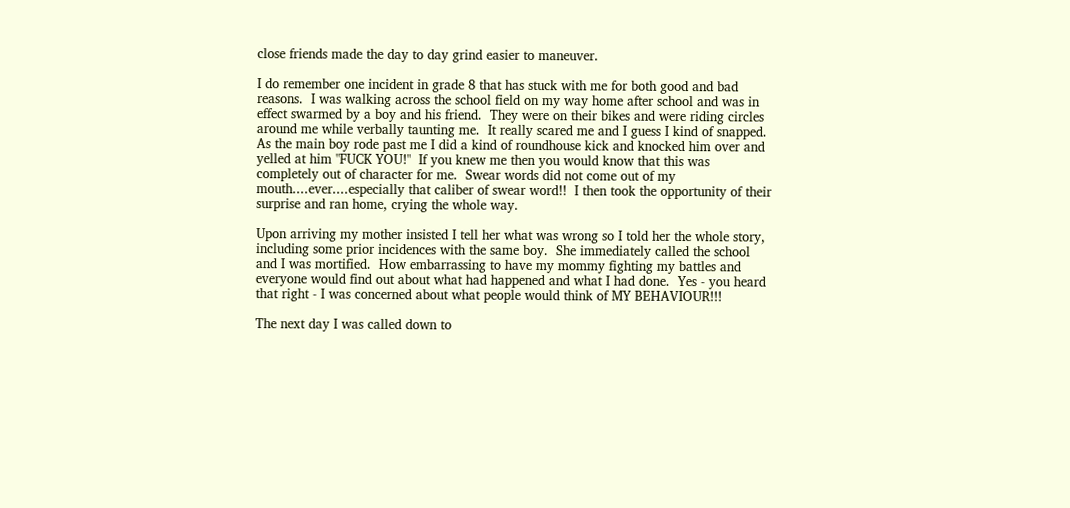close friends made the day to day grind easier to maneuver.

I do remember one incident in grade 8 that has stuck with me for both good and bad reasons.  I was walking across the school field on my way home after school and was in effect swarmed by a boy and his friend.  They were on their bikes and were riding circles around me while verbally taunting me.  It really scared me and I guess I kind of snapped.  As the main boy rode past me I did a kind of roundhouse kick and knocked him over and yelled at him "FUCK YOU!"  If you knew me then you would know that this was completely out of character for me.  Swear words did not come out of my mouth....ever....especially that caliber of swear word!!  I then took the opportunity of their surprise and ran home, crying the whole way.

Upon arriving my mother insisted I tell her what was wrong so I told her the whole story, including some prior incidences with the same boy.  She immediately called the school and I was mortified.  How embarrassing to have my mommy fighting my battles and everyone would find out about what had happened and what I had done.  Yes - you heard that right - I was concerned about what people would think of MY BEHAVIOUR!!!

The next day I was called down to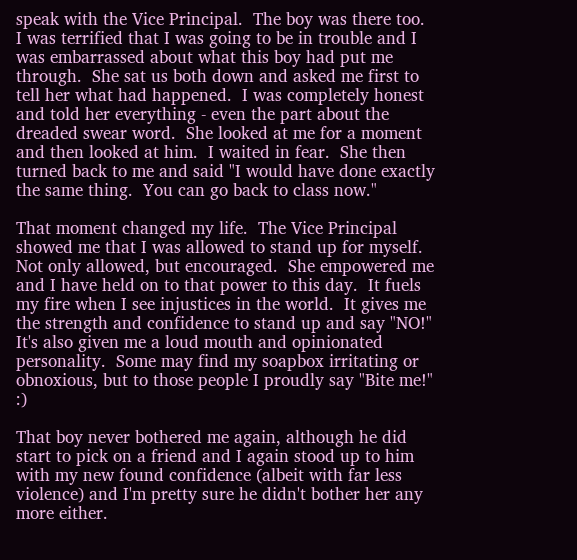speak with the Vice Principal.  The boy was there too.  I was terrified that I was going to be in trouble and I was embarrassed about what this boy had put me through.  She sat us both down and asked me first to tell her what had happened.  I was completely honest and told her everything - even the part about the dreaded swear word.  She looked at me for a moment and then looked at him.  I waited in fear.  She then turned back to me and said "I would have done exactly the same thing.  You can go back to class now."

That moment changed my life.  The Vice Principal showed me that I was allowed to stand up for myself.  Not only allowed, but encouraged.  She empowered me and I have held on to that power to this day.  It fuels my fire when I see injustices in the world.  It gives me the strength and confidence to stand up and say "NO!"  It's also given me a loud mouth and opinionated personality.  Some may find my soapbox irritating or obnoxious, but to those people I proudly say "Bite me!"  :)

That boy never bothered me again, although he did start to pick on a friend and I again stood up to him with my new found confidence (albeit with far less violence) and I'm pretty sure he didn't bother her any more either.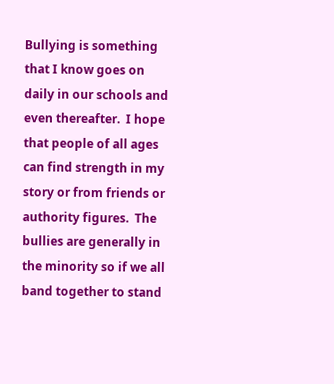Bullying is something that I know goes on daily in our schools and even thereafter.  I hope that people of all ages can find strength in my story or from friends or authority figures.  The bullies are generally in the minority so if we all band together to stand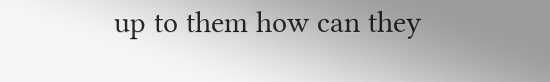up to them how can they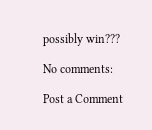possibly win???

No comments:

Post a Comment